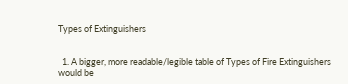Types of Extinguishers


  1. A bigger, more readable/legible table of Types of Fire Extinguishers would be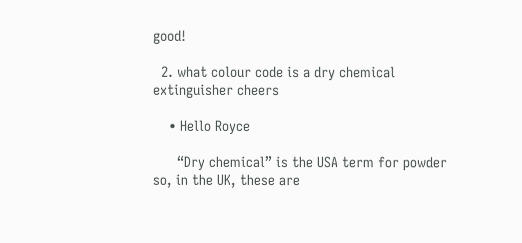good!

  2. what colour code is a dry chemical extinguisher cheers

    • Hello Royce

      “Dry chemical” is the USA term for powder so, in the UK, these are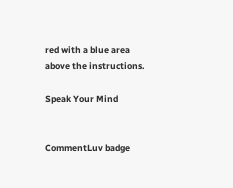red with a blue area above the instructions.

Speak Your Mind


CommentLuv badge